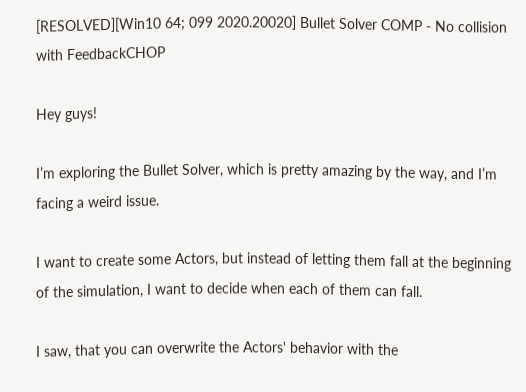[RESOLVED][Win10 64; 099 2020.20020] Bullet Solver COMP - No collision with FeedbackCHOP

Hey guys!

I’m exploring the Bullet Solver, which is pretty amazing by the way, and I’m facing a weird issue.

I want to create some Actors, but instead of letting them fall at the beginning of the simulation, I want to decide when each of them can fall.

I saw, that you can overwrite the Actors' behavior with the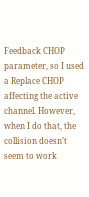Feedback CHOP parameter, so I used a Replace CHOP affecting the active channel. However, when I do that, the collision doesn’t seem to work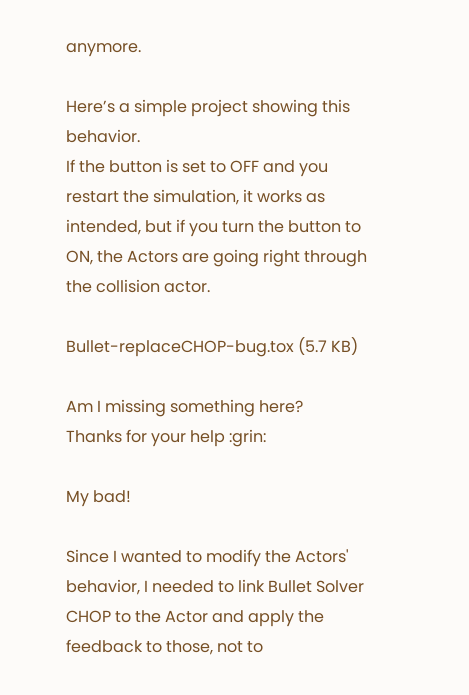anymore.

Here’s a simple project showing this behavior.
If the button is set to OFF and you restart the simulation, it works as intended, but if you turn the button to ON, the Actors are going right through the collision actor.

Bullet-replaceCHOP-bug.tox (5.7 KB)

Am I missing something here?
Thanks for your help :grin:

My bad!

Since I wanted to modify the Actors' behavior, I needed to link Bullet Solver CHOP to the Actor and apply the feedback to those, not to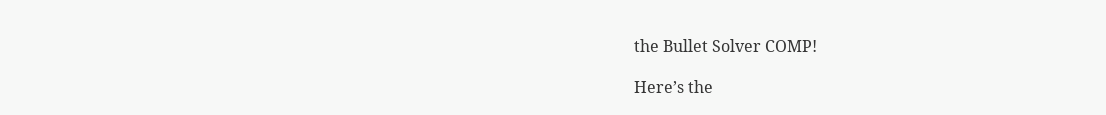the Bullet Solver COMP!

Here’s the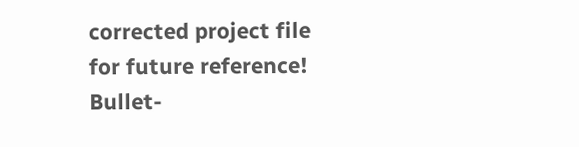corrected project file for future reference!
Bullet-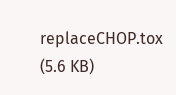replaceCHOP.tox (5.6 KB)